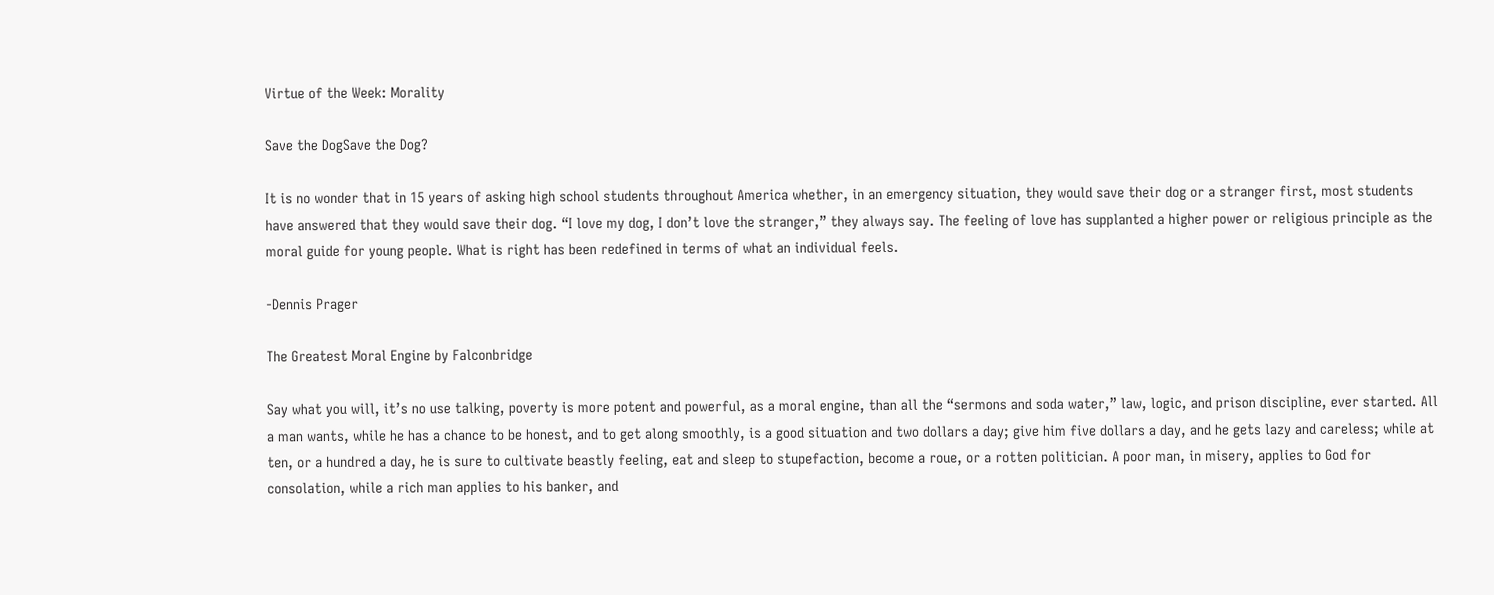Virtue of the Week: Morality

Save the DogSave the Dog?

It is no wonder that in 15 years of asking high school students throughout America whether, in an emergency situation, they would save their dog or a stranger first, most students have answered that they would save their dog. “I love my dog, I don’t love the stranger,” they always say. The feeling of love has supplanted a higher power or religious principle as the moral guide for young people. What is right has been redefined in terms of what an individual feels.

-Dennis Prager

The Greatest Moral Engine by Falconbridge

Say what you will, it’s no use talking, poverty is more potent and powerful, as a moral engine, than all the “sermons and soda water,” law, logic, and prison discipline, ever started. All a man wants, while he has a chance to be honest, and to get along smoothly, is a good situation and two dollars a day; give him five dollars a day, and he gets lazy and careless; while at ten, or a hundred a day, he is sure to cultivate beastly feeling, eat and sleep to stupefaction, become a roue, or a rotten politician. A poor man, in misery, applies to God for consolation, while a rich man applies to his banker, and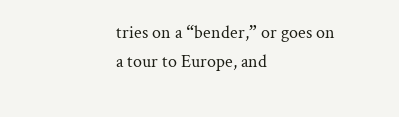tries on a “bender,” or goes on a tour to Europe, and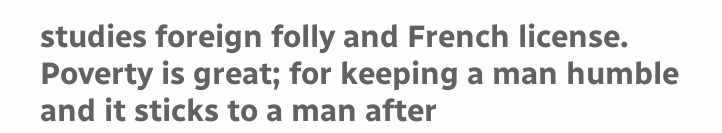studies foreign folly and French license. Poverty is great; for keeping a man humble and it sticks to a man after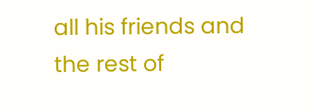all his friends and the rest of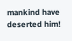mankind have deserted him!